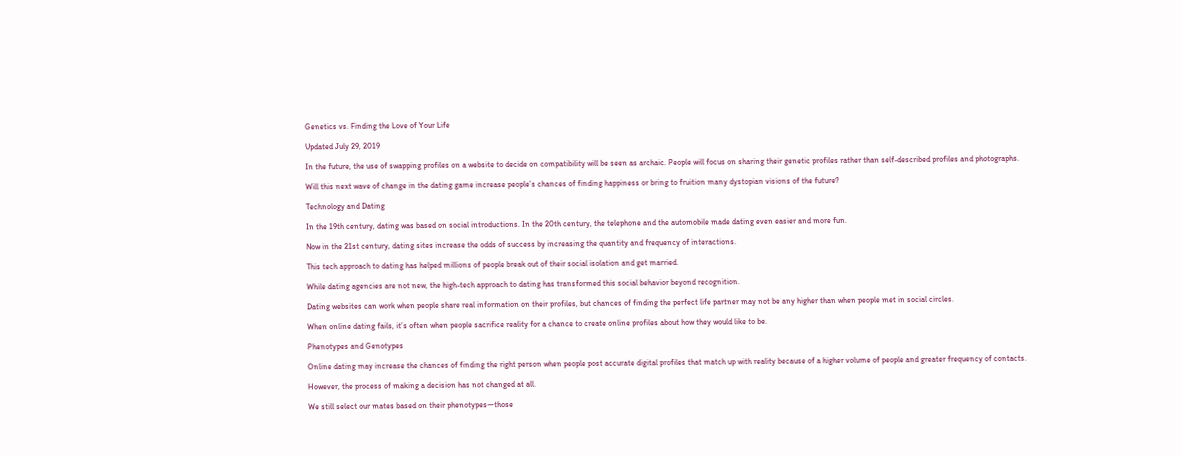Genetics vs. Finding the Love of Your Life

Updated July 29, 2019

In the future, the use of swapping profiles on a website to decide on compatibility will be seen as archaic. People will focus on sharing their genetic profiles rather than self-described profiles and photographs.

Will this next wave of change in the dating game increase people’s chances of finding happiness or bring to fruition many dystopian visions of the future?

Technology and Dating

In the 19th century, dating was based on social introductions. In the 20th century, the telephone and the automobile made dating even easier and more fun.

Now in the 21st century, dating sites increase the odds of success by increasing the quantity and frequency of interactions.

This tech approach to dating has helped millions of people break out of their social isolation and get married.

While dating agencies are not new, the high-tech approach to dating has transformed this social behavior beyond recognition.

Dating websites can work when people share real information on their profiles, but chances of finding the perfect life partner may not be any higher than when people met in social circles.

When online dating fails, it’s often when people sacrifice reality for a chance to create online profiles about how they would like to be.

Phenotypes and Genotypes

Online dating may increase the chances of finding the right person when people post accurate digital profiles that match up with reality because of a higher volume of people and greater frequency of contacts.

However, the process of making a decision has not changed at all.

We still select our mates based on their phenotypes—those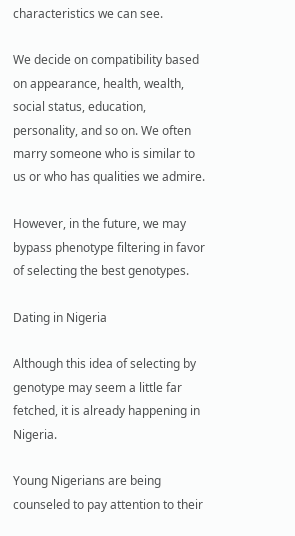characteristics we can see.

We decide on compatibility based on appearance, health, wealth, social status, education, personality, and so on. We often marry someone who is similar to us or who has qualities we admire.

However, in the future, we may bypass phenotype filtering in favor of selecting the best genotypes.

Dating in Nigeria

Although this idea of selecting by genotype may seem a little far fetched, it is already happening in Nigeria.

Young Nigerians are being counseled to pay attention to their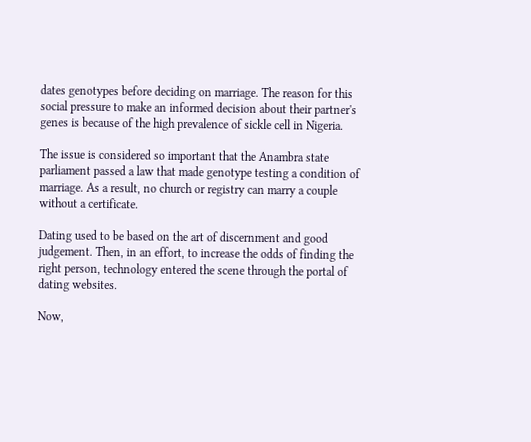dates genotypes before deciding on marriage. The reason for this social pressure to make an informed decision about their partner's genes is because of the high prevalence of sickle cell in Nigeria.

The issue is considered so important that the Anambra state parliament passed a law that made genotype testing a condition of marriage. As a result, no church or registry can marry a couple without a certificate.

Dating used to be based on the art of discernment and good judgement. Then, in an effort, to increase the odds of finding the right person, technology entered the scene through the portal of dating websites.

Now,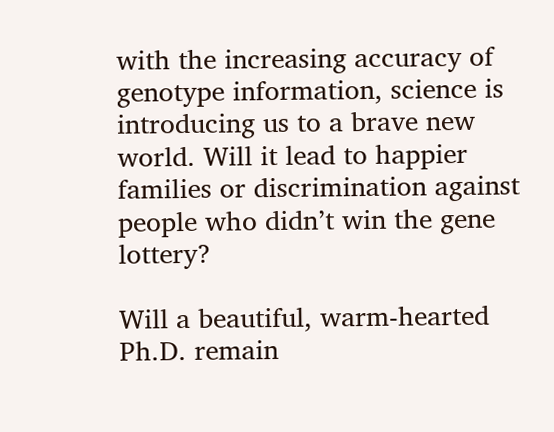with the increasing accuracy of genotype information, science is introducing us to a brave new world. Will it lead to happier families or discrimination against people who didn’t win the gene lottery?

Will a beautiful, warm-hearted Ph.D. remain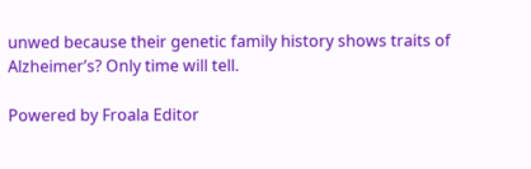unwed because their genetic family history shows traits of Alzheimer’s? Only time will tell.

Powered by Froala Editor